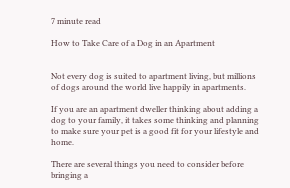7 minute read

How to Take Care of a Dog in an Apartment


Not every dog is suited to apartment living, but millions of dogs around the world live happily in apartments.

If you are an apartment dweller thinking about adding a dog to your family, it takes some thinking and planning to make sure your pet is a good fit for your lifestyle and home.

There are several things you need to consider before bringing a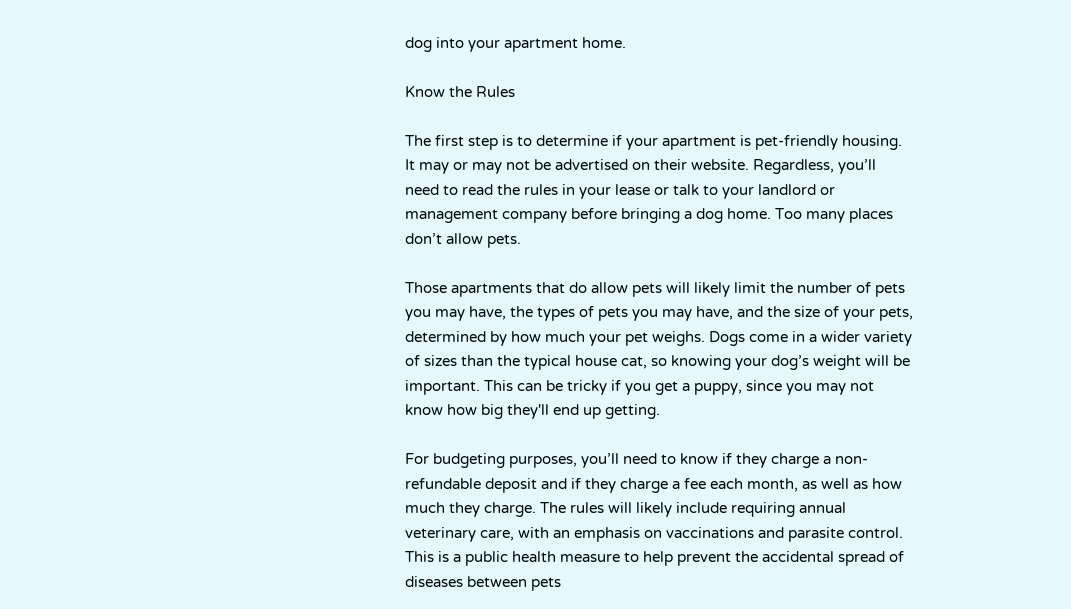dog into your apartment home.

Know the Rules

The first step is to determine if your apartment is pet-friendly housing. It may or may not be advertised on their website. Regardless, you’ll need to read the rules in your lease or talk to your landlord or management company before bringing a dog home. Too many places don’t allow pets.

Those apartments that do allow pets will likely limit the number of pets you may have, the types of pets you may have, and the size of your pets, determined by how much your pet weighs. Dogs come in a wider variety of sizes than the typical house cat, so knowing your dog’s weight will be important. This can be tricky if you get a puppy, since you may not know how big they'll end up getting.

For budgeting purposes, you’ll need to know if they charge a non-refundable deposit and if they charge a fee each month, as well as how much they charge. The rules will likely include requiring annual veterinary care, with an emphasis on vaccinations and parasite control. This is a public health measure to help prevent the accidental spread of diseases between pets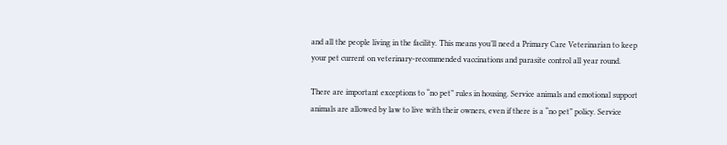and all the people living in the facility. This means you’ll need a Primary Care Veterinarian to keep your pet current on veterinary-recommended vaccinations and parasite control all year round.

There are important exceptions to “no pet” rules in housing. Service animals and emotional support animals are allowed by law to live with their owners, even if there is a “no pet” policy. Service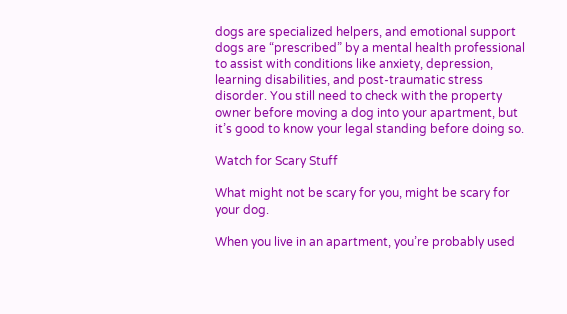dogs are specialized helpers, and emotional support dogs are “prescribed” by a mental health professional to assist with conditions like anxiety, depression, learning disabilities, and post-traumatic stress disorder. You still need to check with the property owner before moving a dog into your apartment, but it’s good to know your legal standing before doing so.

Watch for Scary Stuff

What might not be scary for you, might be scary for your dog.

When you live in an apartment, you’re probably used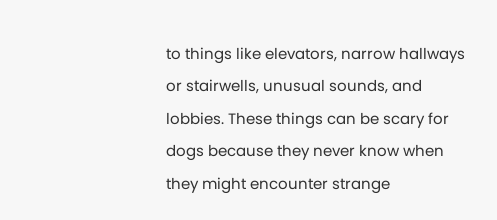to things like elevators, narrow hallways or stairwells, unusual sounds, and lobbies. These things can be scary for dogs because they never know when they might encounter strange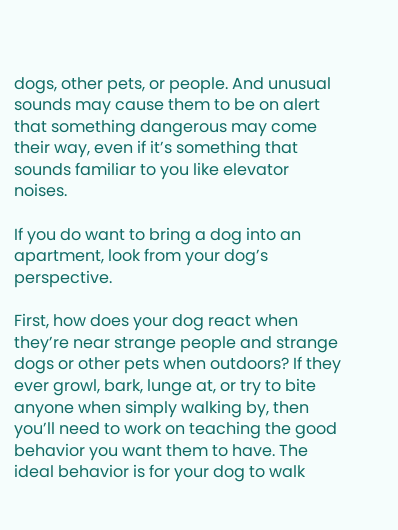dogs, other pets, or people. And unusual sounds may cause them to be on alert that something dangerous may come their way, even if it’s something that sounds familiar to you like elevator noises.

If you do want to bring a dog into an apartment, look from your dog’s perspective.

First, how does your dog react when they’re near strange people and strange dogs or other pets when outdoors? If they ever growl, bark, lunge at, or try to bite anyone when simply walking by, then you’ll need to work on teaching the good behavior you want them to have. The ideal behavior is for your dog to walk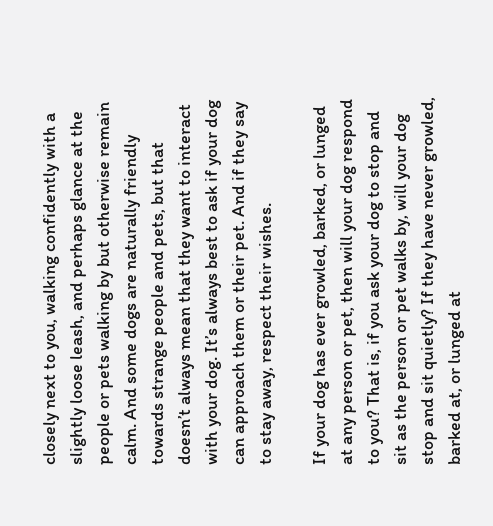closely next to you, walking confidently with a slightly loose leash, and perhaps glance at the people or pets walking by but otherwise remain calm. And some dogs are naturally friendly towards strange people and pets, but that doesn’t always mean that they want to interact with your dog. It’s always best to ask if your dog can approach them or their pet. And if they say to stay away, respect their wishes.

If your dog has ever growled, barked, or lunged at any person or pet, then will your dog respond to you? That is, if you ask your dog to stop and sit as the person or pet walks by, will your dog stop and sit quietly? If they have never growled, barked at, or lunged at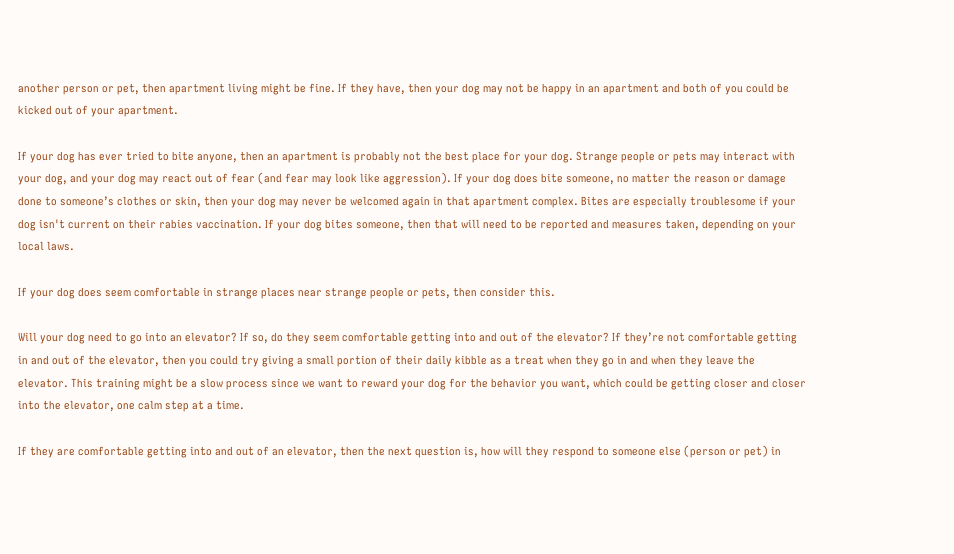another person or pet, then apartment living might be fine. If they have, then your dog may not be happy in an apartment and both of you could be kicked out of your apartment.

If your dog has ever tried to bite anyone, then an apartment is probably not the best place for your dog. Strange people or pets may interact with your dog, and your dog may react out of fear (and fear may look like aggression). If your dog does bite someone, no matter the reason or damage done to someone’s clothes or skin, then your dog may never be welcomed again in that apartment complex. Bites are especially troublesome if your dog isn't current on their rabies vaccination. If your dog bites someone, then that will need to be reported and measures taken, depending on your local laws.

If your dog does seem comfortable in strange places near strange people or pets, then consider this.

Will your dog need to go into an elevator? If so, do they seem comfortable getting into and out of the elevator? If they’re not comfortable getting in and out of the elevator, then you could try giving a small portion of their daily kibble as a treat when they go in and when they leave the elevator. This training might be a slow process since we want to reward your dog for the behavior you want, which could be getting closer and closer into the elevator, one calm step at a time.

If they are comfortable getting into and out of an elevator, then the next question is, how will they respond to someone else (person or pet) in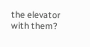the elevator with them?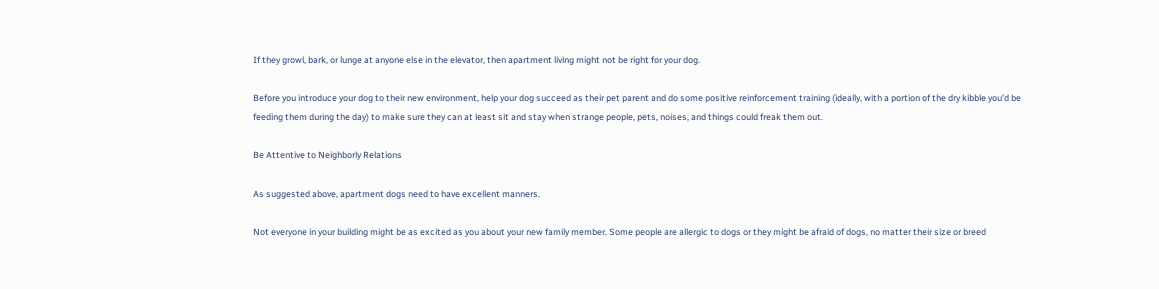If they growl, bark, or lunge at anyone else in the elevator, then apartment living might not be right for your dog.

Before you introduce your dog to their new environment, help your dog succeed as their pet parent and do some positive reinforcement training (ideally, with a portion of the dry kibble you’d be feeding them during the day) to make sure they can at least sit and stay when strange people, pets, noises, and things could freak them out.

Be Attentive to Neighborly Relations

As suggested above, apartment dogs need to have excellent manners.

Not everyone in your building might be as excited as you about your new family member. Some people are allergic to dogs or they might be afraid of dogs, no matter their size or breed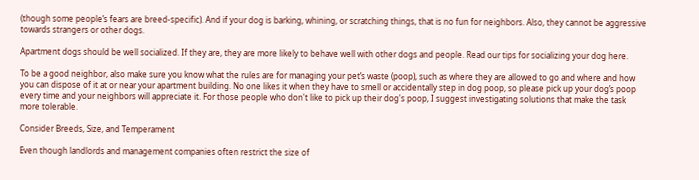(though some people’s fears are breed-specific). And if your dog is barking, whining, or scratching things, that is no fun for neighbors. Also, they cannot be aggressive towards strangers or other dogs.

Apartment dogs should be well socialized. If they are, they are more likely to behave well with other dogs and people. Read our tips for socializing your dog here.

To be a good neighbor, also make sure you know what the rules are for managing your pet’s waste (poop), such as where they are allowed to go and where and how you can dispose of it at or near your apartment building. No one likes it when they have to smell or accidentally step in dog poop, so please pick up your dog’s poop every time and your neighbors will appreciate it. For those people who don't like to pick up their dog's poop, I suggest investigating solutions that make the task more tolerable.

Consider Breeds, Size, and Temperament

Even though landlords and management companies often restrict the size of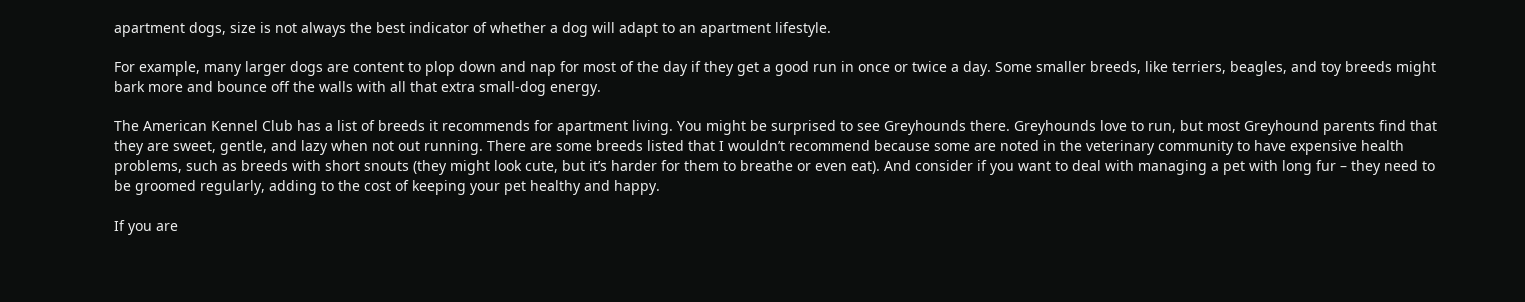apartment dogs, size is not always the best indicator of whether a dog will adapt to an apartment lifestyle.

For example, many larger dogs are content to plop down and nap for most of the day if they get a good run in once or twice a day. Some smaller breeds, like terriers, beagles, and toy breeds might bark more and bounce off the walls with all that extra small-dog energy.

The American Kennel Club has a list of breeds it recommends for apartment living. You might be surprised to see Greyhounds there. Greyhounds love to run, but most Greyhound parents find that they are sweet, gentle, and lazy when not out running. There are some breeds listed that I wouldn’t recommend because some are noted in the veterinary community to have expensive health problems, such as breeds with short snouts (they might look cute, but it’s harder for them to breathe or even eat). And consider if you want to deal with managing a pet with long fur – they need to be groomed regularly, adding to the cost of keeping your pet healthy and happy.

If you are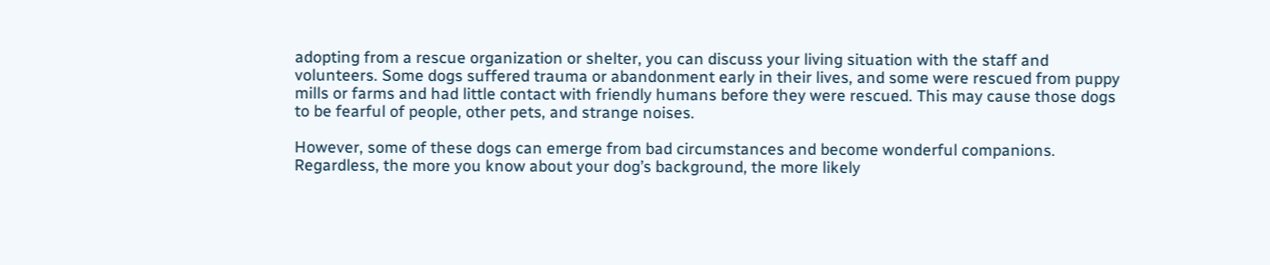adopting from a rescue organization or shelter, you can discuss your living situation with the staff and volunteers. Some dogs suffered trauma or abandonment early in their lives, and some were rescued from puppy mills or farms and had little contact with friendly humans before they were rescued. This may cause those dogs to be fearful of people, other pets, and strange noises.

However, some of these dogs can emerge from bad circumstances and become wonderful companions. Regardless, the more you know about your dog’s background, the more likely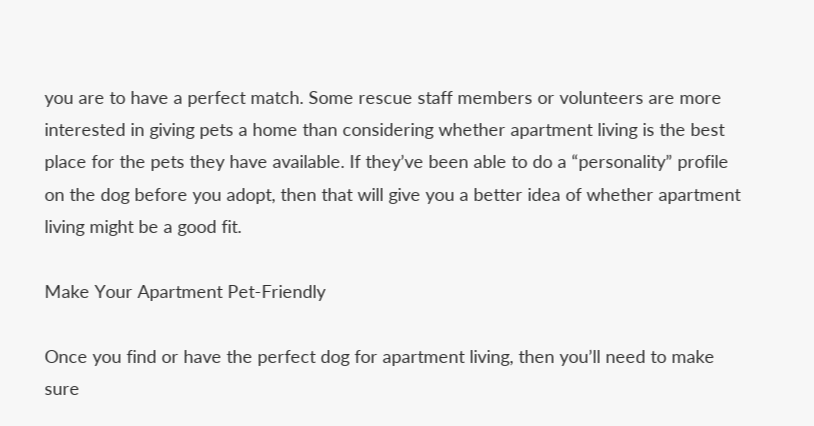you are to have a perfect match. Some rescue staff members or volunteers are more interested in giving pets a home than considering whether apartment living is the best place for the pets they have available. If they’ve been able to do a “personality” profile on the dog before you adopt, then that will give you a better idea of whether apartment living might be a good fit.

Make Your Apartment Pet-Friendly

Once you find or have the perfect dog for apartment living, then you’ll need to make sure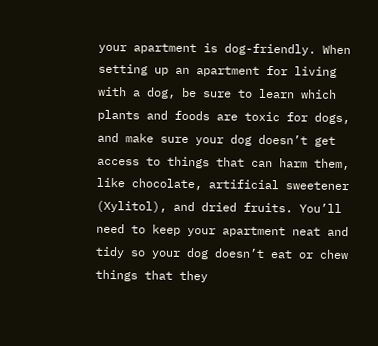your apartment is dog-friendly. When setting up an apartment for living with a dog, be sure to learn which plants and foods are toxic for dogs, and make sure your dog doesn’t get access to things that can harm them, like chocolate, artificial sweetener (Xylitol), and dried fruits. You’ll need to keep your apartment neat and tidy so your dog doesn’t eat or chew things that they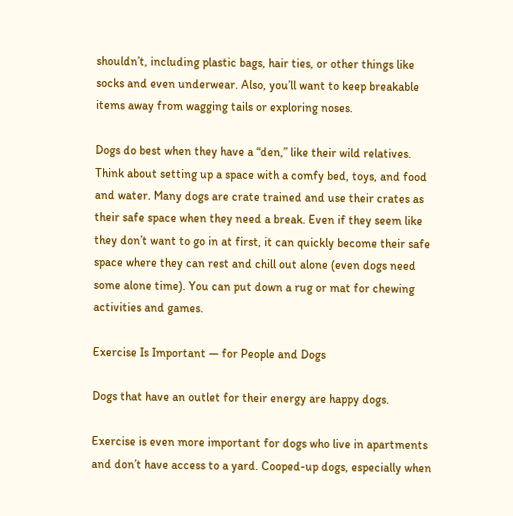shouldn’t, including plastic bags, hair ties, or other things like socks and even underwear. Also, you’ll want to keep breakable items away from wagging tails or exploring noses.

Dogs do best when they have a “den,” like their wild relatives. Think about setting up a space with a comfy bed, toys, and food and water. Many dogs are crate trained and use their crates as their safe space when they need a break. Even if they seem like they don’t want to go in at first, it can quickly become their safe space where they can rest and chill out alone (even dogs need some alone time). You can put down a rug or mat for chewing activities and games.

Exercise Is Important — for People and Dogs

Dogs that have an outlet for their energy are happy dogs.

Exercise is even more important for dogs who live in apartments and don’t have access to a yard. Cooped-up dogs, especially when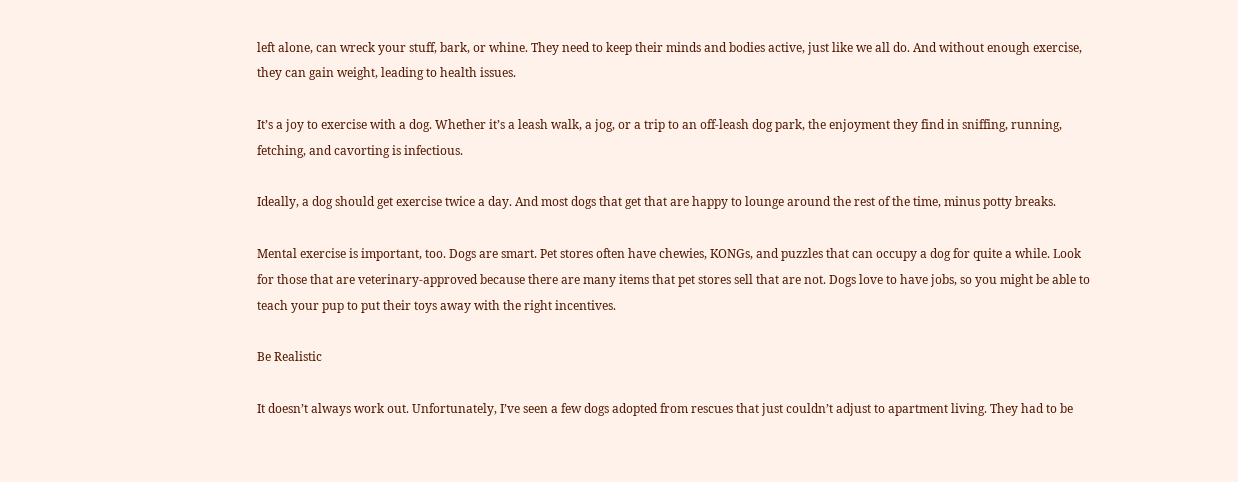left alone, can wreck your stuff, bark, or whine. They need to keep their minds and bodies active, just like we all do. And without enough exercise, they can gain weight, leading to health issues.

It’s a joy to exercise with a dog. Whether it’s a leash walk, a jog, or a trip to an off-leash dog park, the enjoyment they find in sniffing, running, fetching, and cavorting is infectious.

Ideally, a dog should get exercise twice a day. And most dogs that get that are happy to lounge around the rest of the time, minus potty breaks.

Mental exercise is important, too. Dogs are smart. Pet stores often have chewies, KONGs, and puzzles that can occupy a dog for quite a while. Look for those that are veterinary-approved because there are many items that pet stores sell that are not. Dogs love to have jobs, so you might be able to teach your pup to put their toys away with the right incentives.

Be Realistic

It doesn’t always work out. Unfortunately, I’ve seen a few dogs adopted from rescues that just couldn’t adjust to apartment living. They had to be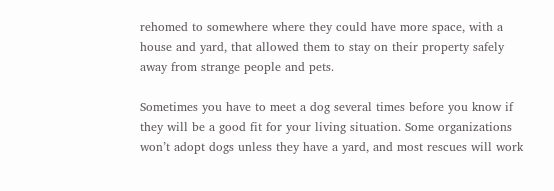rehomed to somewhere where they could have more space, with a house and yard, that allowed them to stay on their property safely away from strange people and pets.

Sometimes you have to meet a dog several times before you know if they will be a good fit for your living situation. Some organizations won’t adopt dogs unless they have a yard, and most rescues will work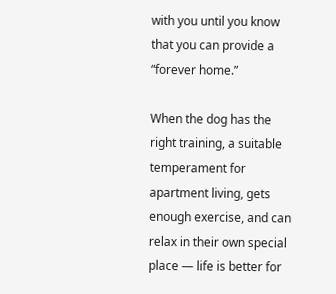with you until you know that you can provide a “forever home.”

When the dog has the right training, a suitable temperament for apartment living, gets enough exercise, and can relax in their own special place — life is better for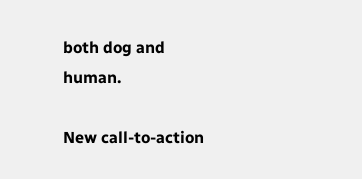both dog and human.

New call-to-action